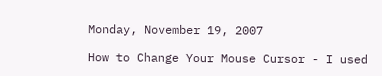Monday, November 19, 2007

How to Change Your Mouse Cursor - I used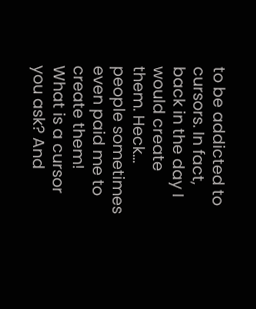to be addicted to cursors. In fact, back in the day I would create them. Heck... people sometimes even paid me to create them! What is a cursor you ask? And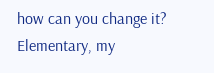how can you change it? Elementary, my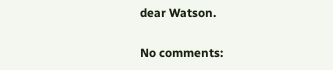dear Watson.

No comments: